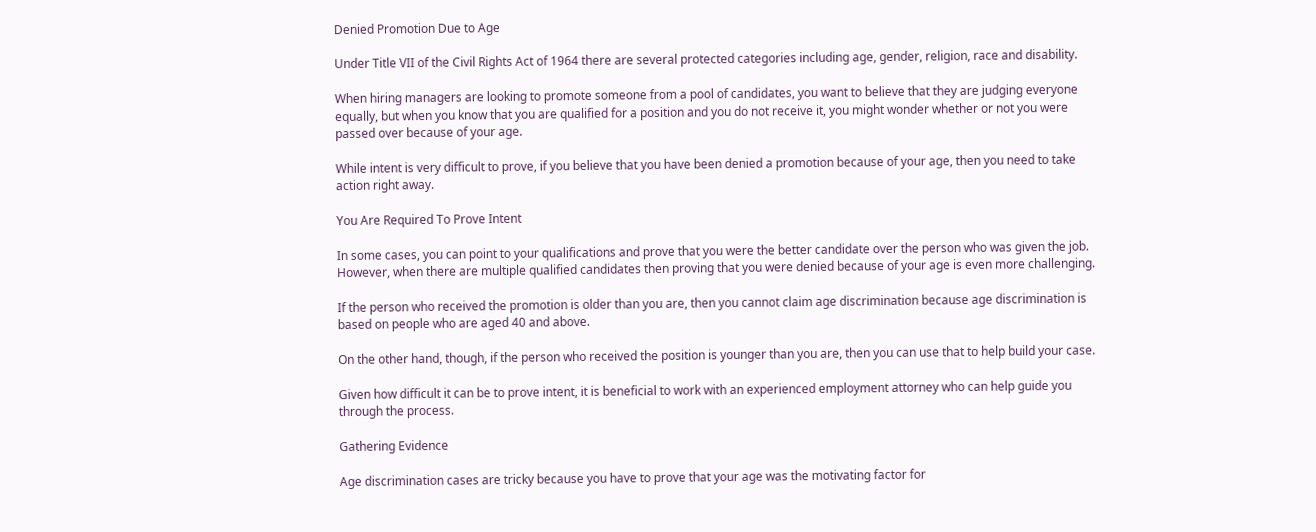Denied Promotion Due to Age

Under Title VII of the Civil Rights Act of 1964 there are several protected categories including age, gender, religion, race and disability.

When hiring managers are looking to promote someone from a pool of candidates, you want to believe that they are judging everyone equally, but when you know that you are qualified for a position and you do not receive it, you might wonder whether or not you were passed over because of your age.

While intent is very difficult to prove, if you believe that you have been denied a promotion because of your age, then you need to take action right away.

You Are Required To Prove Intent

In some cases, you can point to your qualifications and prove that you were the better candidate over the person who was given the job. However, when there are multiple qualified candidates then proving that you were denied because of your age is even more challenging.

If the person who received the promotion is older than you are, then you cannot claim age discrimination because age discrimination is based on people who are aged 40 and above.

On the other hand, though, if the person who received the position is younger than you are, then you can use that to help build your case.

Given how difficult it can be to prove intent, it is beneficial to work with an experienced employment attorney who can help guide you through the process.

Gathering Evidence

Age discrimination cases are tricky because you have to prove that your age was the motivating factor for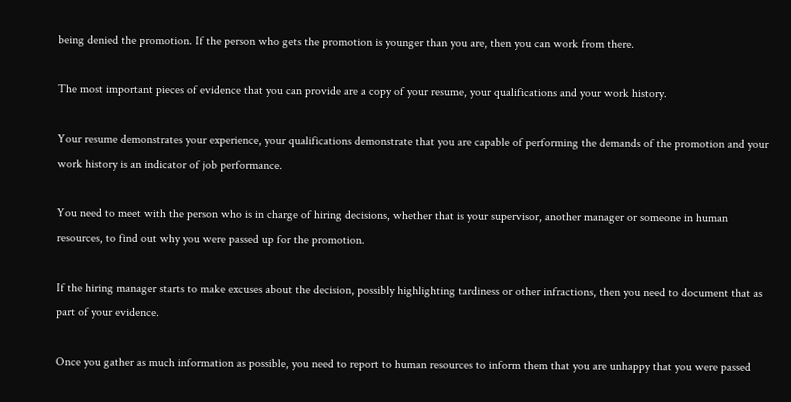being denied the promotion. If the person who gets the promotion is younger than you are, then you can work from there.

The most important pieces of evidence that you can provide are a copy of your resume, your qualifications and your work history.

Your resume demonstrates your experience, your qualifications demonstrate that you are capable of performing the demands of the promotion and your work history is an indicator of job performance.

You need to meet with the person who is in charge of hiring decisions, whether that is your supervisor, another manager or someone in human resources, to find out why you were passed up for the promotion.

If the hiring manager starts to make excuses about the decision, possibly highlighting tardiness or other infractions, then you need to document that as part of your evidence.

Once you gather as much information as possible, you need to report to human resources to inform them that you are unhappy that you were passed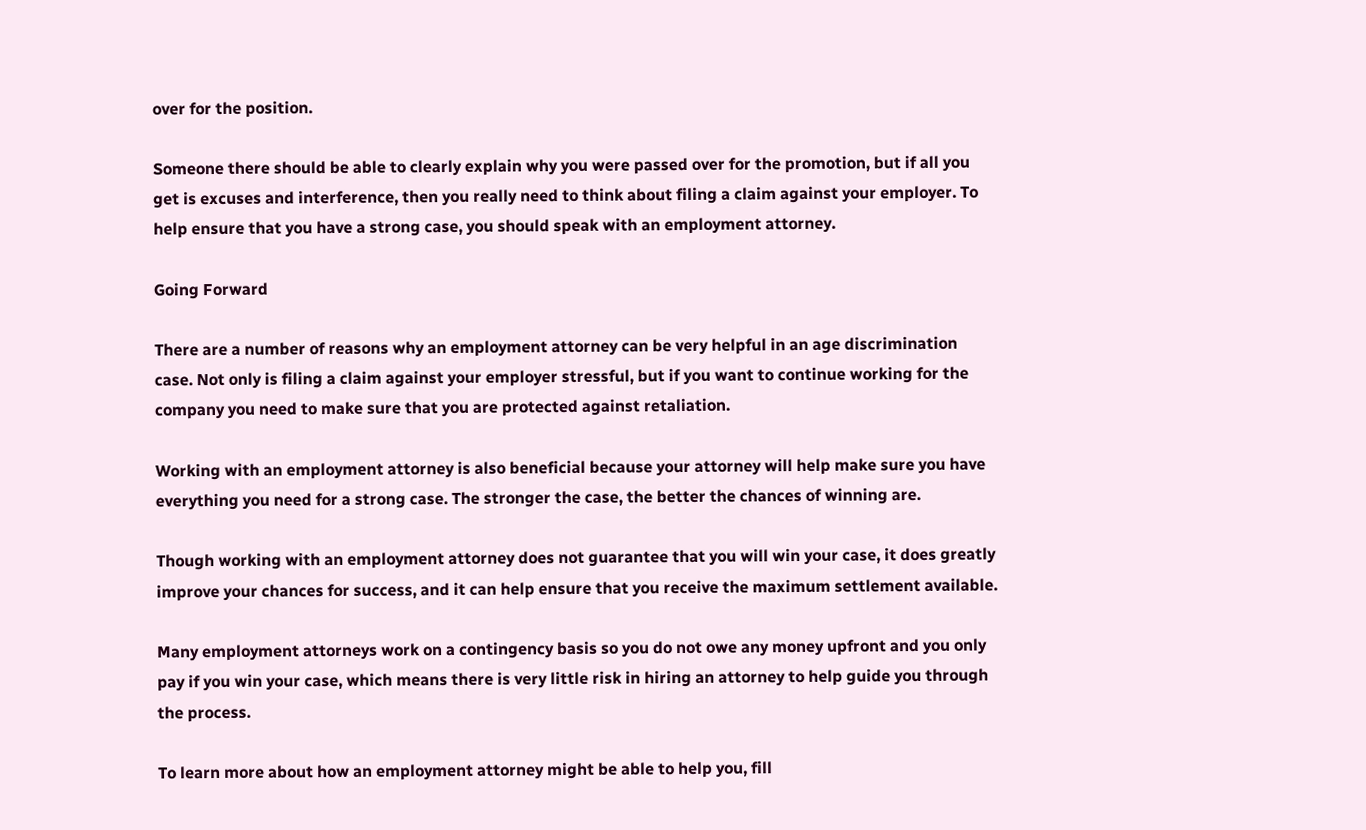over for the position.

Someone there should be able to clearly explain why you were passed over for the promotion, but if all you get is excuses and interference, then you really need to think about filing a claim against your employer. To help ensure that you have a strong case, you should speak with an employment attorney.

Going Forward

There are a number of reasons why an employment attorney can be very helpful in an age discrimination case. Not only is filing a claim against your employer stressful, but if you want to continue working for the company you need to make sure that you are protected against retaliation.

Working with an employment attorney is also beneficial because your attorney will help make sure you have everything you need for a strong case. The stronger the case, the better the chances of winning are.

Though working with an employment attorney does not guarantee that you will win your case, it does greatly improve your chances for success, and it can help ensure that you receive the maximum settlement available.

Many employment attorneys work on a contingency basis so you do not owe any money upfront and you only pay if you win your case, which means there is very little risk in hiring an attorney to help guide you through the process.

To learn more about how an employment attorney might be able to help you, fill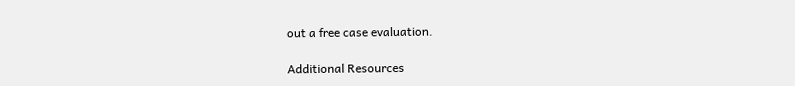out a free case evaluation.

Additional Resources